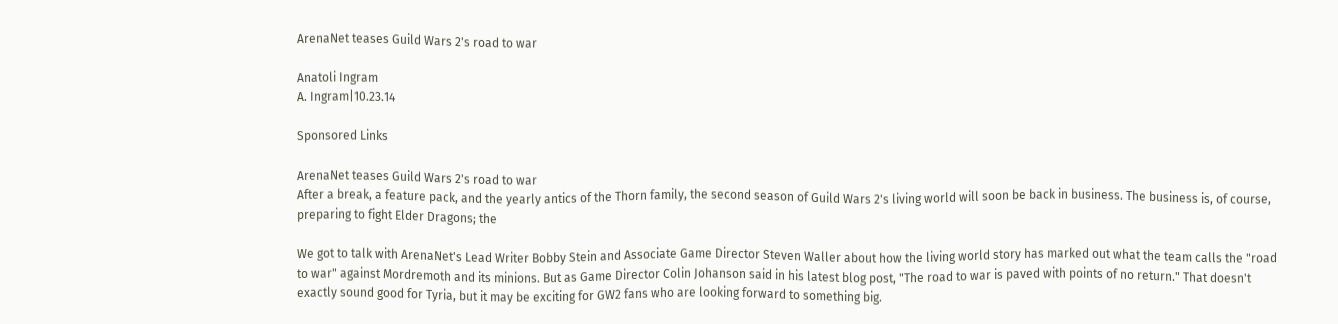ArenaNet teases Guild Wars 2's road to war

Anatoli Ingram
A. Ingram|10.23.14

Sponsored Links

ArenaNet teases Guild Wars 2's road to war
After a break, a feature pack, and the yearly antics of the Thorn family, the second season of Guild Wars 2's living world will soon be back in business. The business is, of course, preparing to fight Elder Dragons; the

We got to talk with ArenaNet's Lead Writer Bobby Stein and Associate Game Director Steven Waller about how the living world story has marked out what the team calls the "road to war" against Mordremoth and its minions. But as Game Director Colin Johanson said in his latest blog post, "The road to war is paved with points of no return." That doesn't exactly sound good for Tyria, but it may be exciting for GW2 fans who are looking forward to something big.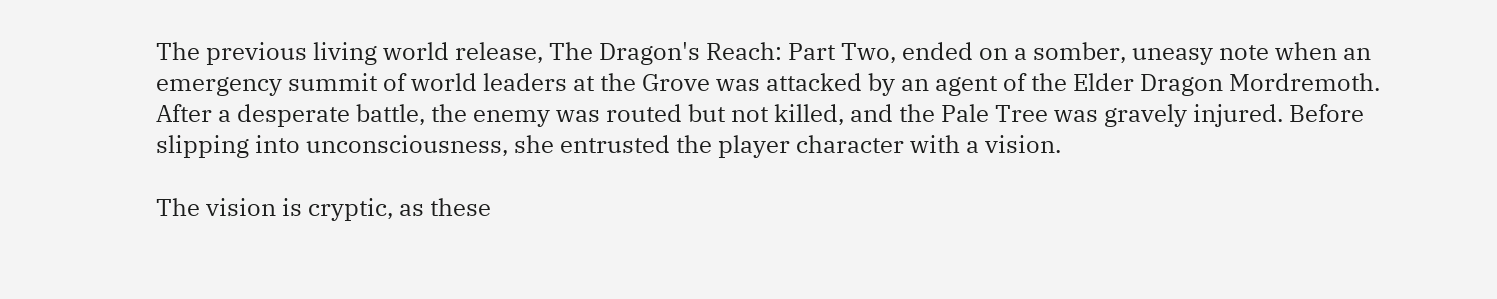The previous living world release, The Dragon's Reach: Part Two, ended on a somber, uneasy note when an emergency summit of world leaders at the Grove was attacked by an agent of the Elder Dragon Mordremoth. After a desperate battle, the enemy was routed but not killed, and the Pale Tree was gravely injured. Before slipping into unconsciousness, she entrusted the player character with a vision.

The vision is cryptic, as these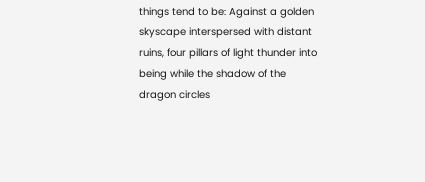things tend to be: Against a golden skyscape interspersed with distant ruins, four pillars of light thunder into being while the shadow of the dragon circles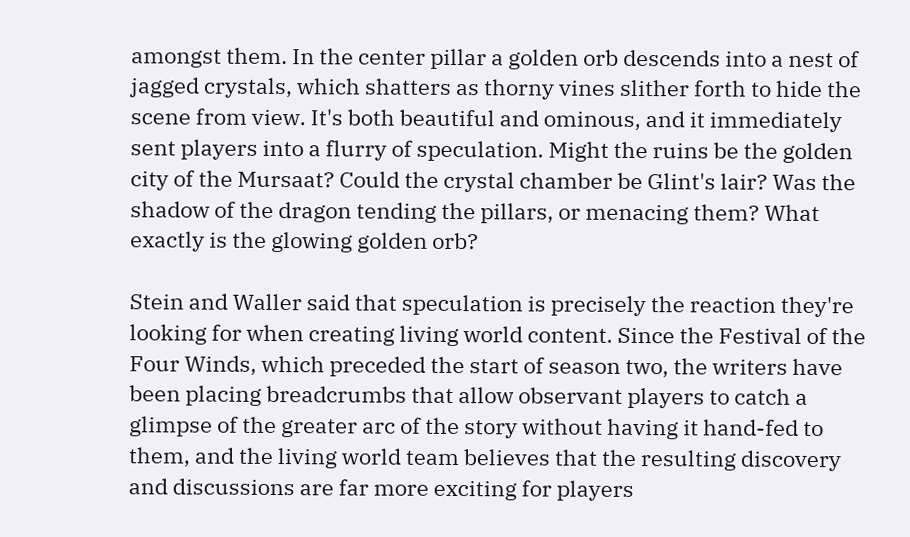amongst them. In the center pillar a golden orb descends into a nest of jagged crystals, which shatters as thorny vines slither forth to hide the scene from view. It's both beautiful and ominous, and it immediately sent players into a flurry of speculation. Might the ruins be the golden city of the Mursaat? Could the crystal chamber be Glint's lair? Was the shadow of the dragon tending the pillars, or menacing them? What exactly is the glowing golden orb?

Stein and Waller said that speculation is precisely the reaction they're looking for when creating living world content. Since the Festival of the Four Winds, which preceded the start of season two, the writers have been placing breadcrumbs that allow observant players to catch a glimpse of the greater arc of the story without having it hand-fed to them, and the living world team believes that the resulting discovery and discussions are far more exciting for players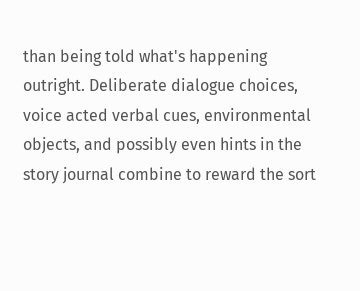than being told what's happening outright. Deliberate dialogue choices, voice acted verbal cues, environmental objects, and possibly even hints in the story journal combine to reward the sort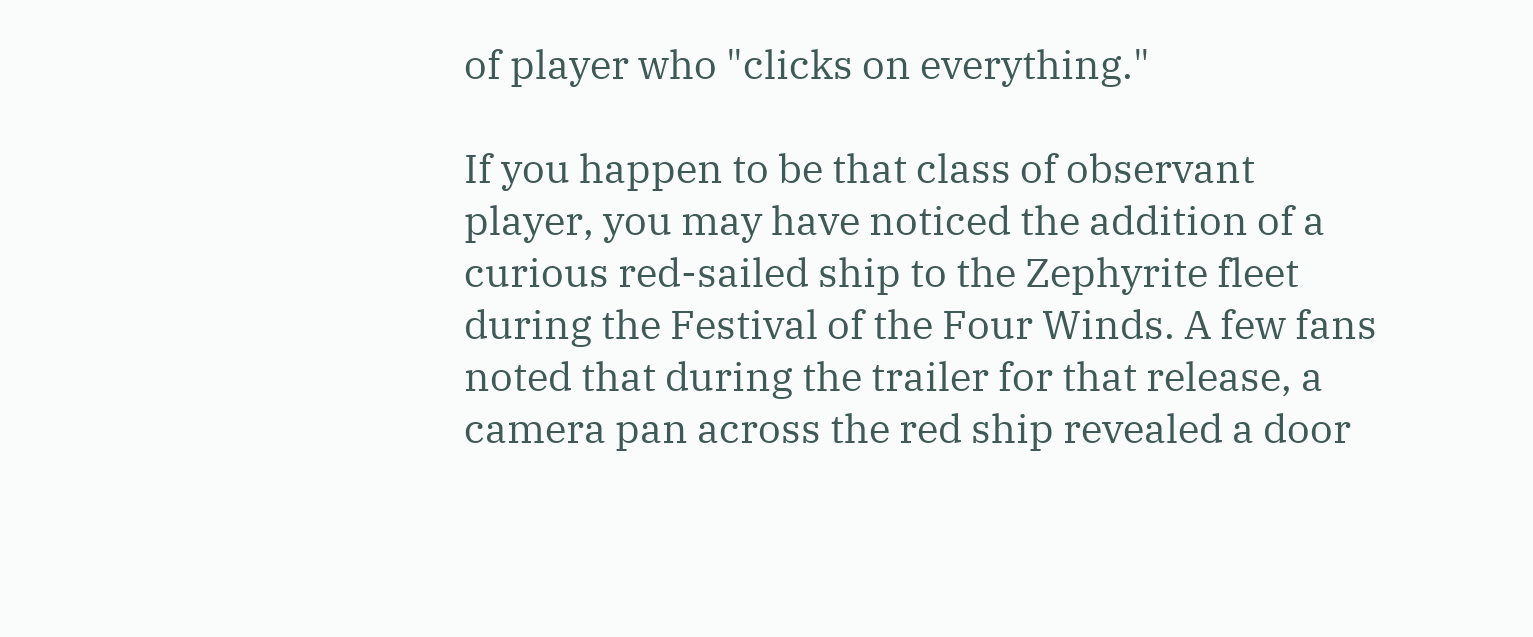of player who "clicks on everything."

If you happen to be that class of observant player, you may have noticed the addition of a curious red-sailed ship to the Zephyrite fleet during the Festival of the Four Winds. A few fans noted that during the trailer for that release, a camera pan across the red ship revealed a door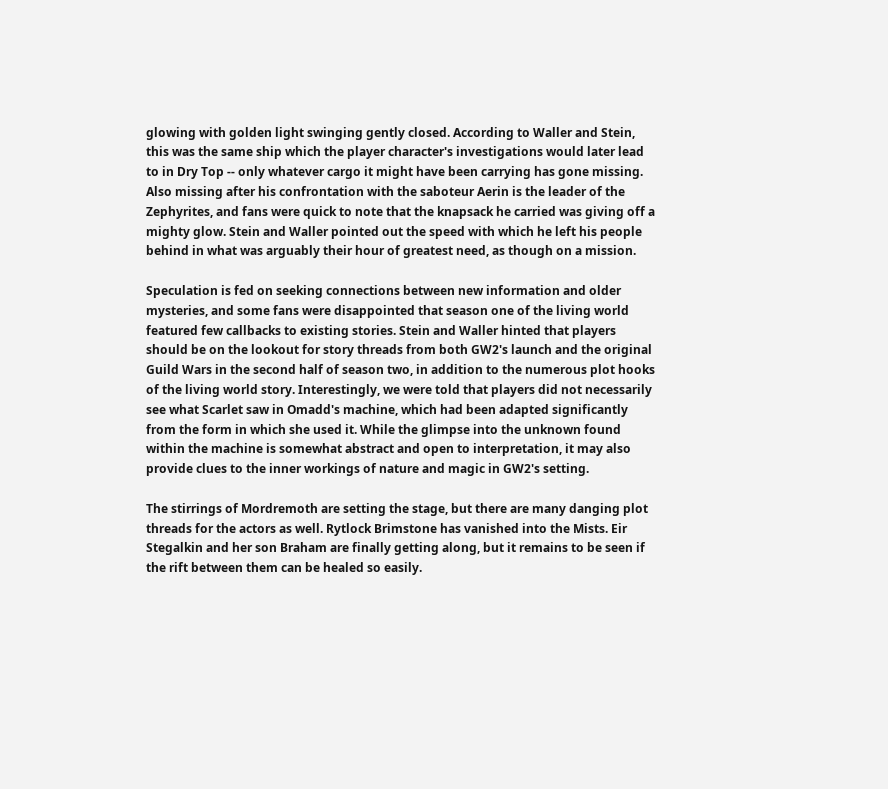glowing with golden light swinging gently closed. According to Waller and Stein, this was the same ship which the player character's investigations would later lead to in Dry Top -- only whatever cargo it might have been carrying has gone missing. Also missing after his confrontation with the saboteur Aerin is the leader of the Zephyrites, and fans were quick to note that the knapsack he carried was giving off a mighty glow. Stein and Waller pointed out the speed with which he left his people behind in what was arguably their hour of greatest need, as though on a mission.

Speculation is fed on seeking connections between new information and older mysteries, and some fans were disappointed that season one of the living world featured few callbacks to existing stories. Stein and Waller hinted that players should be on the lookout for story threads from both GW2's launch and the original Guild Wars in the second half of season two, in addition to the numerous plot hooks of the living world story. Interestingly, we were told that players did not necessarily see what Scarlet saw in Omadd's machine, which had been adapted significantly from the form in which she used it. While the glimpse into the unknown found within the machine is somewhat abstract and open to interpretation, it may also provide clues to the inner workings of nature and magic in GW2's setting.

The stirrings of Mordremoth are setting the stage, but there are many danging plot threads for the actors as well. Rytlock Brimstone has vanished into the Mists. Eir Stegalkin and her son Braham are finally getting along, but it remains to be seen if the rift between them can be healed so easily.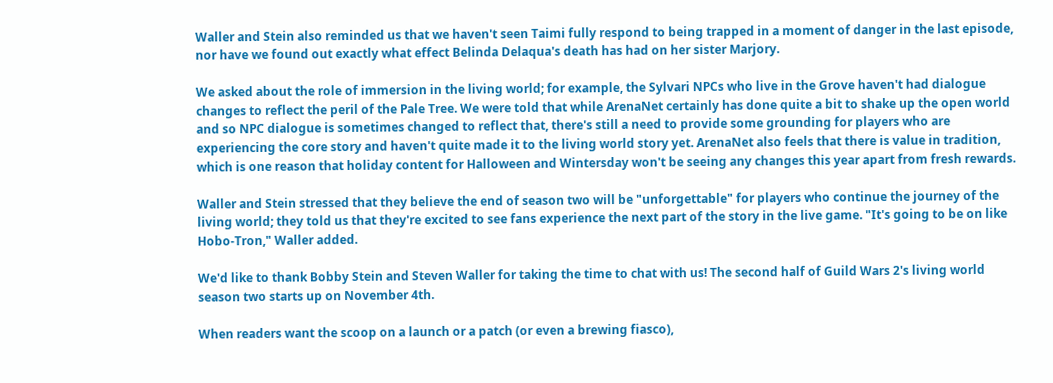Waller and Stein also reminded us that we haven't seen Taimi fully respond to being trapped in a moment of danger in the last episode, nor have we found out exactly what effect Belinda Delaqua's death has had on her sister Marjory.

We asked about the role of immersion in the living world; for example, the Sylvari NPCs who live in the Grove haven't had dialogue changes to reflect the peril of the Pale Tree. We were told that while ArenaNet certainly has done quite a bit to shake up the open world and so NPC dialogue is sometimes changed to reflect that, there's still a need to provide some grounding for players who are experiencing the core story and haven't quite made it to the living world story yet. ArenaNet also feels that there is value in tradition, which is one reason that holiday content for Halloween and Wintersday won't be seeing any changes this year apart from fresh rewards.

Waller and Stein stressed that they believe the end of season two will be "unforgettable" for players who continue the journey of the living world; they told us that they're excited to see fans experience the next part of the story in the live game. "It's going to be on like Hobo-Tron," Waller added.

We'd like to thank Bobby Stein and Steven Waller for taking the time to chat with us! The second half of Guild Wars 2's living world season two starts up on November 4th.

When readers want the scoop on a launch or a patch (or even a brewing fiasco),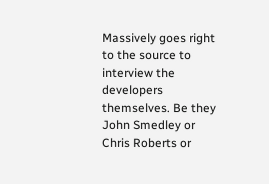Massively goes right to the source to interview the developers themselves. Be they John Smedley or Chris Roberts or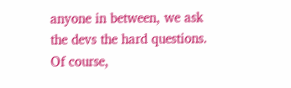anyone in between, we ask the devs the hard questions. Of course,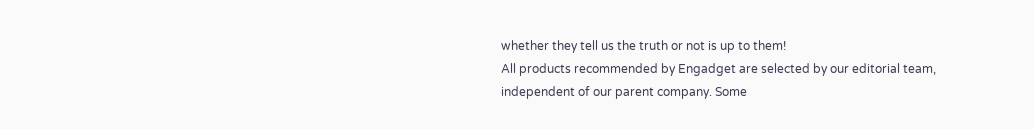whether they tell us the truth or not is up to them!
All products recommended by Engadget are selected by our editorial team, independent of our parent company. Some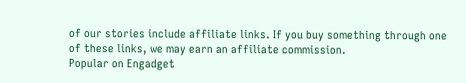of our stories include affiliate links. If you buy something through one of these links, we may earn an affiliate commission.
Popular on Engadget